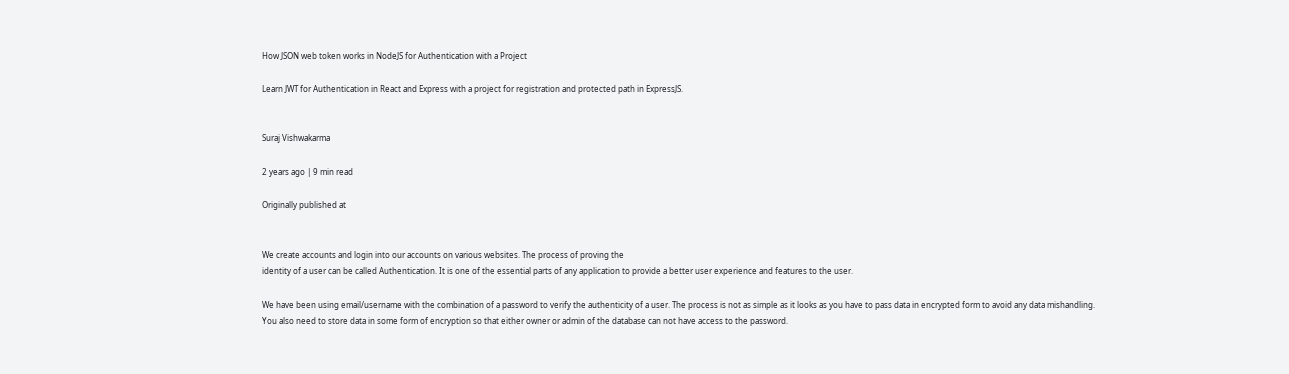How JSON web token works in NodeJS for Authentication with a Project

Learn JWT for Authentication in React and Express with a project for registration and protected path in ExpressJS.


Suraj Vishwakarma

2 years ago | 9 min read

Originally published at


We create accounts and login into our accounts on various websites. The process of proving the
identity of a user can be called Authentication. It is one of the essential parts of any application to provide a better user experience and features to the user.

We have been using email/username with the combination of a password to verify the authenticity of a user. The process is not as simple as it looks as you have to pass data in encrypted form to avoid any data mishandling. You also need to store data in some form of encryption so that either owner or admin of the database can not have access to the password.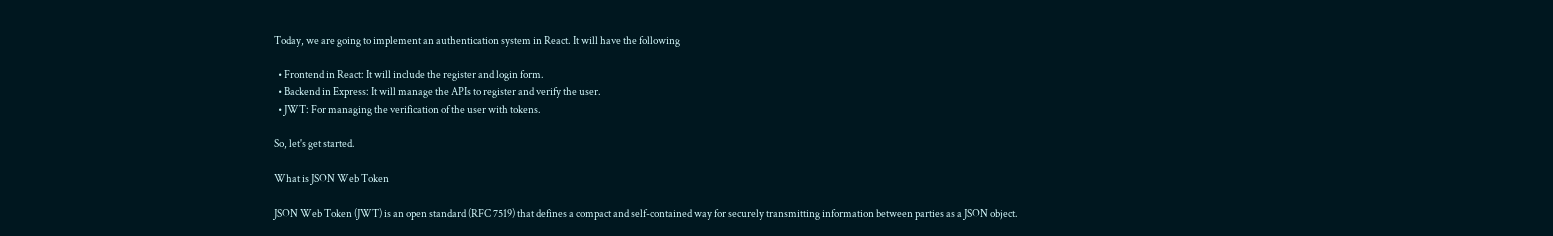Today, we are going to implement an authentication system in React. It will have the following

  • Frontend in React: It will include the register and login form.
  • Backend in Express: It will manage the APIs to register and verify the user.
  • JWT: For managing the verification of the user with tokens.

So, let's get started.

What is JSON Web Token

JSON Web Token (JWT) is an open standard (RFC 7519) that defines a compact and self-contained way for securely transmitting information between parties as a JSON object.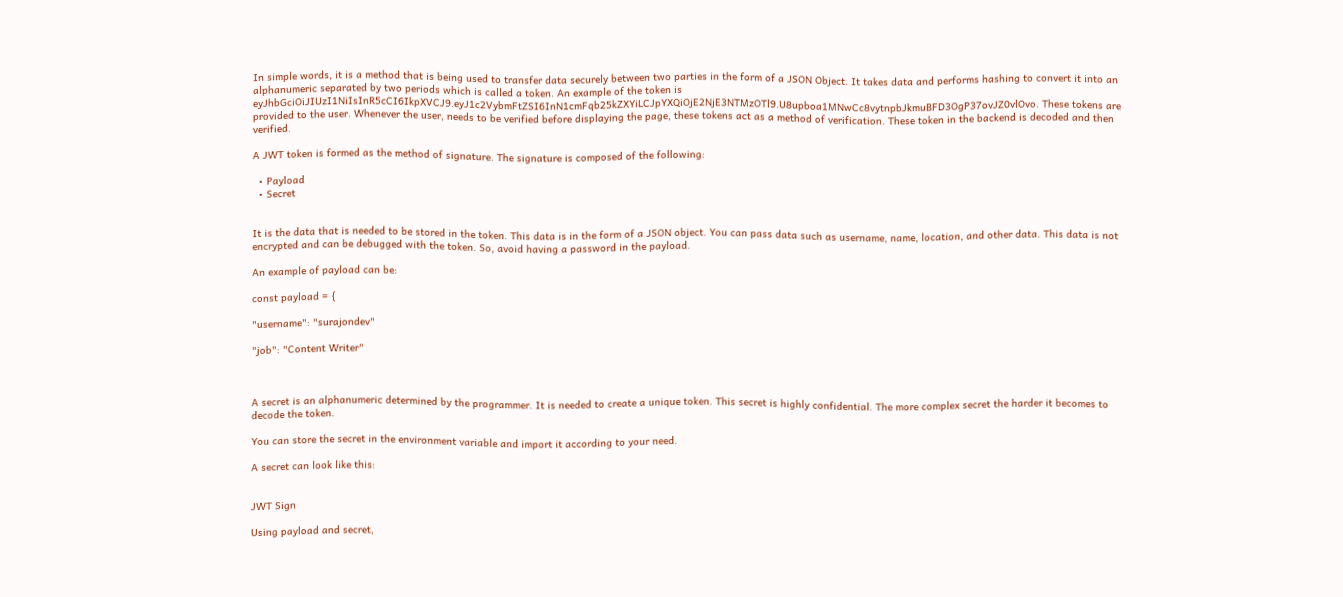In simple words, it is a method that is being used to transfer data securely between two parties in the form of a JSON Object. It takes data and performs hashing to convert it into an alphanumeric separated by two periods which is called a token. An example of the token is eyJhbGciOiJIUzI1NiIsInR5cCI6IkpXVCJ9.eyJ1c2VybmFtZSI6InN1cmFqb25kZXYiLCJpYXQiOjE2NjE3NTMzOTl9.U8upboa1MNwCc8vytnpbJkmuBFD3OgP37ovJZ0vlOvo. These tokens are provided to the user. Whenever the user, needs to be verified before displaying the page, these tokens act as a method of verification. These token in the backend is decoded and then verified.

A JWT token is formed as the method of signature. The signature is composed of the following:

  • Payload
  • Secret


It is the data that is needed to be stored in the token. This data is in the form of a JSON object. You can pass data such as username, name, location, and other data. This data is not encrypted and can be debugged with the token. So, avoid having a password in the payload.

An example of payload can be:

const payload = {

"username": "surajondev"

"job": "Content Writer"



A secret is an alphanumeric determined by the programmer. It is needed to create a unique token. This secret is highly confidential. The more complex secret the harder it becomes to decode the token.

You can store the secret in the environment variable and import it according to your need.

A secret can look like this:


JWT Sign

Using payload and secret,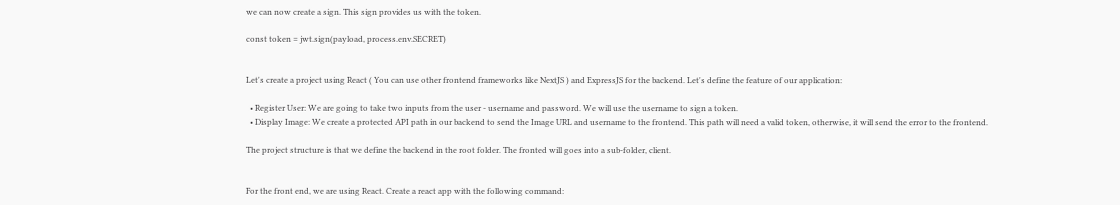we can now create a sign. This sign provides us with the token.

const token = jwt.sign(payload, process.env.SECRET)


Let's create a project using React ( You can use other frontend frameworks like NextJS ) and ExpressJS for the backend. Let's define the feature of our application:

  • Register User: We are going to take two inputs from the user - username and password. We will use the username to sign a token.
  • Display Image: We create a protected API path in our backend to send the Image URL and username to the frontend. This path will need a valid token, otherwise, it will send the error to the frontend.

The project structure is that we define the backend in the root folder. The fronted will goes into a sub-folder, client.


For the front end, we are using React. Create a react app with the following command: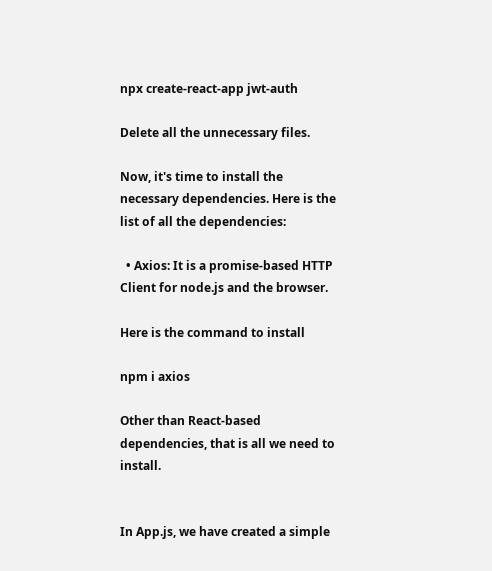npx create-react-app jwt-auth

Delete all the unnecessary files.

Now, it's time to install the necessary dependencies. Here is the list of all the dependencies:

  • Axios: It is a promise-based HTTP Client for node.js and the browser.

Here is the command to install

npm i axios

Other than React-based dependencies, that is all we need to install.


In App.js, we have created a simple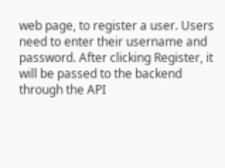web page, to register a user. Users need to enter their username and password. After clicking Register, it will be passed to the backend through the API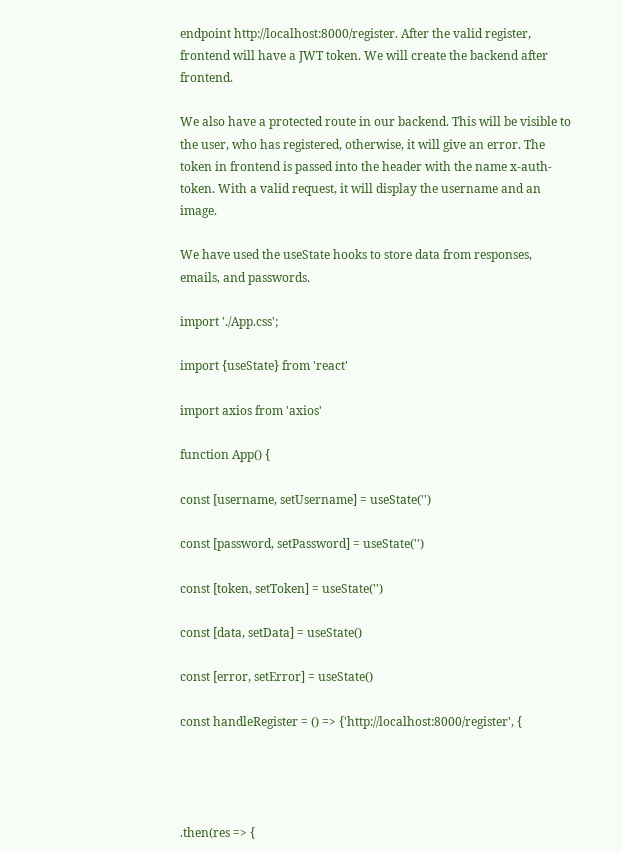endpoint http://localhost:8000/register. After the valid register, frontend will have a JWT token. We will create the backend after frontend.

We also have a protected route in our backend. This will be visible to the user, who has registered, otherwise, it will give an error. The token in frontend is passed into the header with the name x-auth-token. With a valid request, it will display the username and an image.

We have used the useState hooks to store data from responses, emails, and passwords.

import './App.css';

import {useState} from 'react'

import axios from 'axios'

function App() {

const [username, setUsername] = useState('')

const [password, setPassword] = useState('')

const [token, setToken] = useState('')

const [data, setData] = useState()

const [error, setError] = useState()

const handleRegister = () => {'http://localhost:8000/register', {




.then(res => {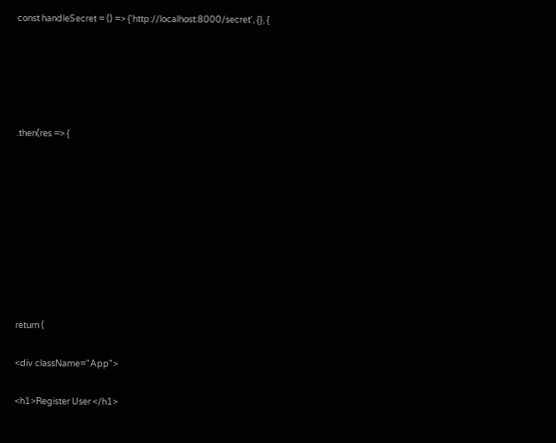const handleSecret = () => {'http://localhost:8000/secret', {}, {





.then(res => {









return (

<div className="App">

<h1>Register User </h1>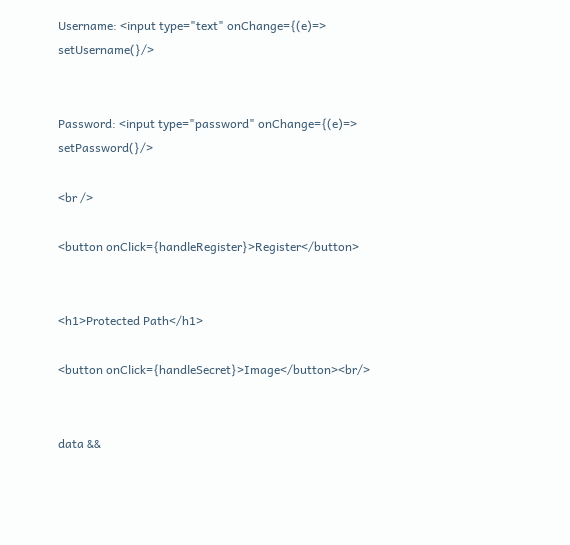Username: <input type="text" onChange={(e)=> setUsername(}/>


Password: <input type="password" onChange={(e)=> setPassword(}/>

<br />

<button onClick={handleRegister}>Register</button>


<h1>Protected Path</h1>

<button onClick={handleSecret}>Image</button><br/>


data &&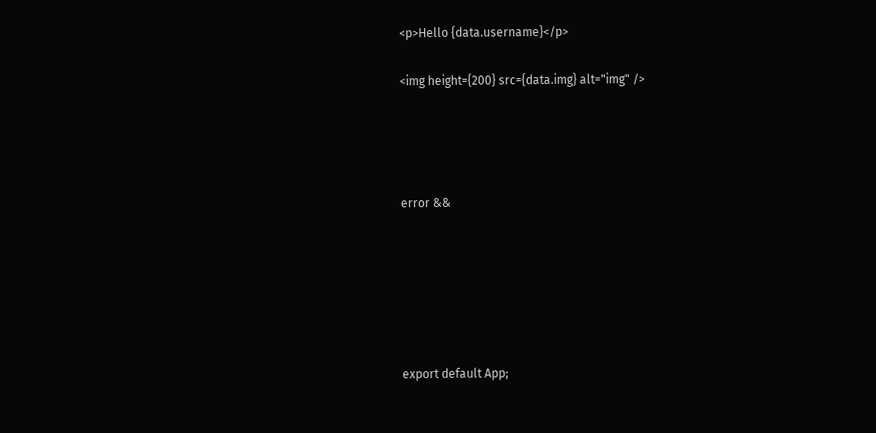<p>Hello {data.username}</p>

<img height={200} src={data.img} alt="img" />




error &&






export default App;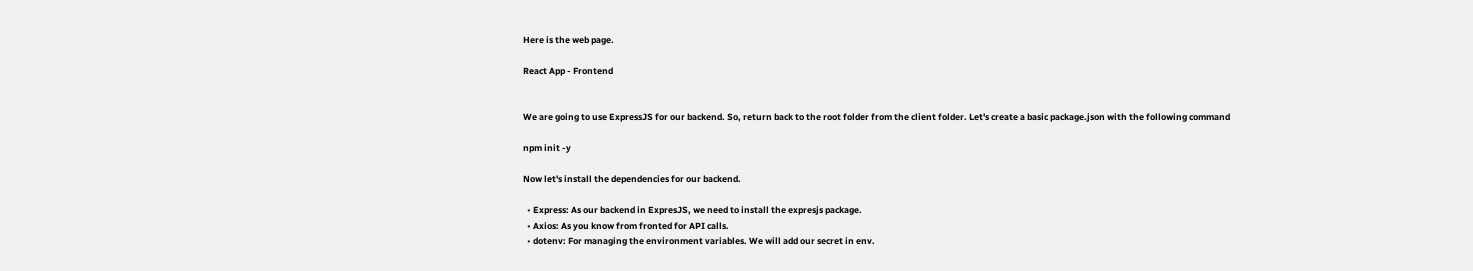Here is the web page.

React App - Frontend


We are going to use ExpressJS for our backend. So, return back to the root folder from the client folder. Let's create a basic package.json with the following command

npm init -y

Now let's install the dependencies for our backend.

  • Express: As our backend in ExpresJS, we need to install the expresjs package.
  • Axios: As you know from fronted for API calls.
  • dotenv: For managing the environment variables. We will add our secret in env.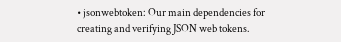• jsonwebtoken: Our main dependencies for creating and verifying JSON web tokens.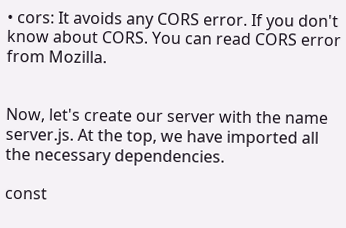• cors: It avoids any CORS error. If you don't know about CORS. You can read CORS error from Mozilla.


Now, let's create our server with the name server.js. At the top, we have imported all the necessary dependencies.

const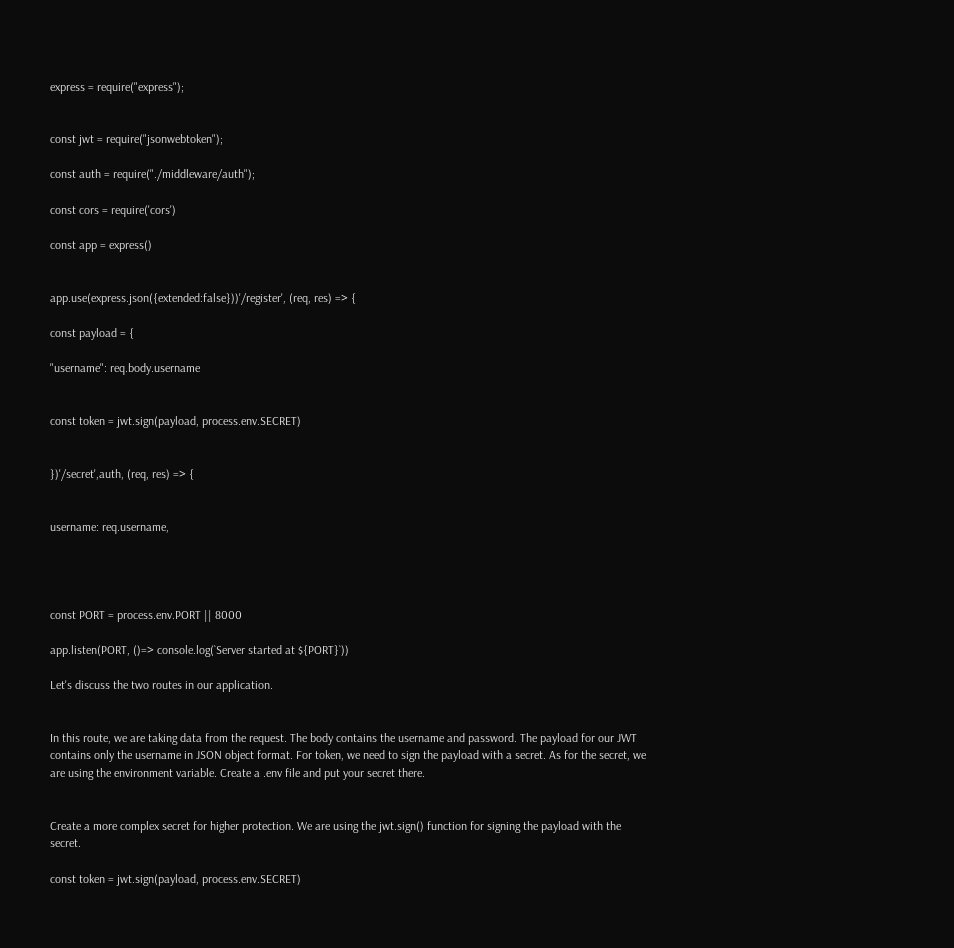express = require("express");


const jwt = require("jsonwebtoken");

const auth = require("./middleware/auth");

const cors = require('cors')

const app = express()


app.use(express.json({extended:false}))'/register', (req, res) => {

const payload = {

"username": req.body.username


const token = jwt.sign(payload, process.env.SECRET)


})'/secret',auth, (req, res) => {


username: req.username,




const PORT = process.env.PORT || 8000

app.listen(PORT, ()=> console.log(`Server started at ${PORT}`))

Let's discuss the two routes in our application.


In this route, we are taking data from the request. The body contains the username and password. The payload for our JWT contains only the username in JSON object format. For token, we need to sign the payload with a secret. As for the secret, we are using the environment variable. Create a .env file and put your secret there.


Create a more complex secret for higher protection. We are using the jwt.sign() function for signing the payload with the secret.

const token = jwt.sign(payload, process.env.SECRET)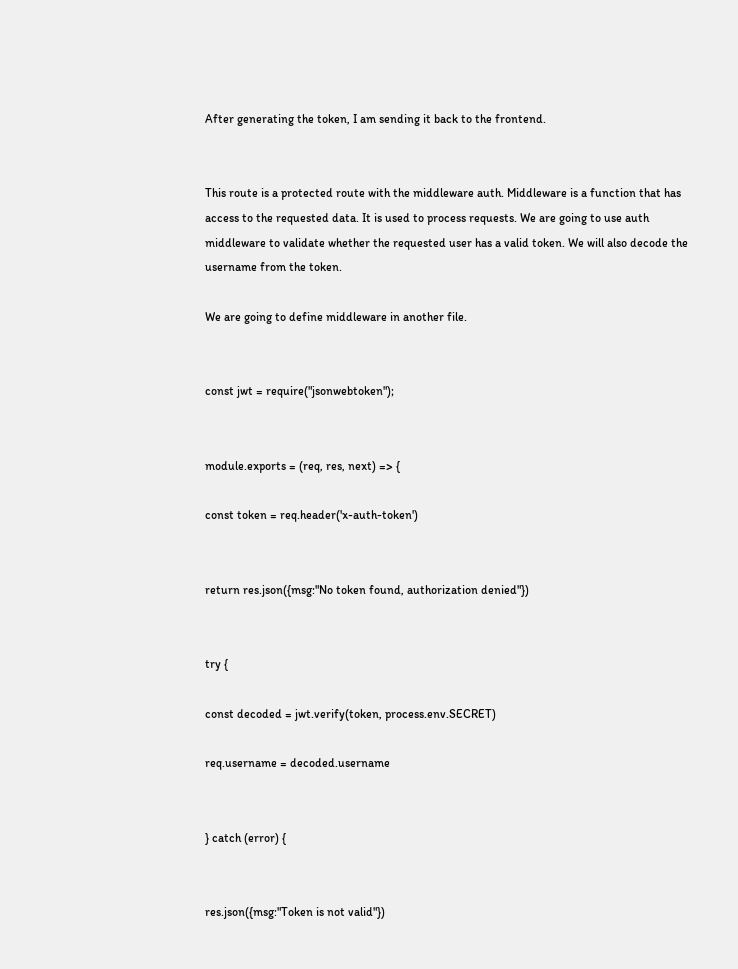After generating the token, I am sending it back to the frontend.


This route is a protected route with the middleware auth. Middleware is a function that has access to the requested data. It is used to process requests. We are going to use auth middleware to validate whether the requested user has a valid token. We will also decode the username from the token.

We are going to define middleware in another file.


const jwt = require("jsonwebtoken");


module.exports = (req, res, next) => {

const token = req.header('x-auth-token')


return res.json({msg:"No token found, authorization denied"})


try {

const decoded = jwt.verify(token, process.env.SECRET)

req.username = decoded.username


} catch (error) {


res.json({msg:"Token is not valid"})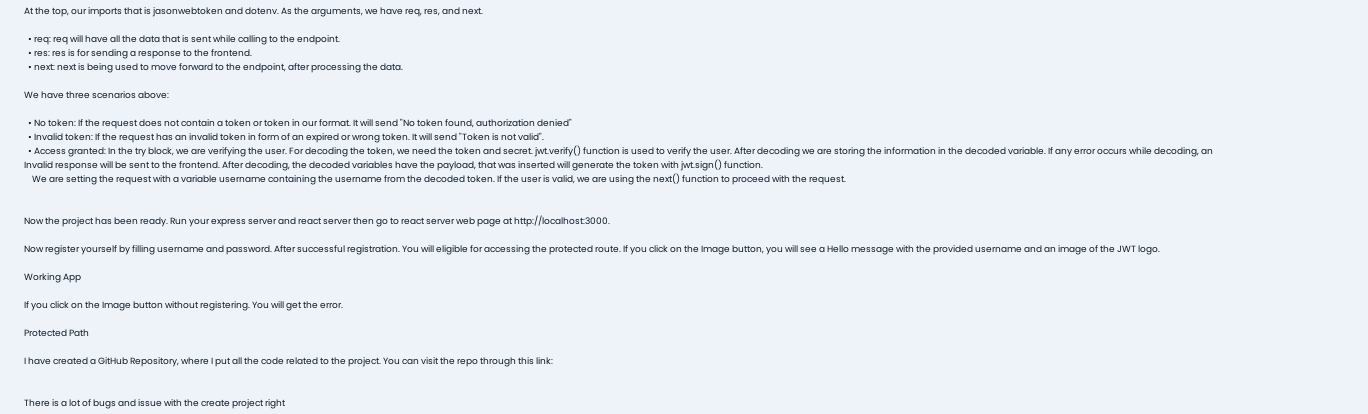At the top, our imports that is jasonwebtoken and dotenv. As the arguments, we have req, res, and next.

  • req: req will have all the data that is sent while calling to the endpoint.
  • res: res is for sending a response to the frontend.
  • next: next is being used to move forward to the endpoint, after processing the data.

We have three scenarios above:

  • No token: If the request does not contain a token or token in our format. It will send "No token found, authorization denied"
  • Invalid token: If the request has an invalid token in form of an expired or wrong token. It will send "Token is not valid".
  • Access granted: In the try block, we are verifying the user. For decoding the token, we need the token and secret. jwt.verify() function is used to verify the user. After decoding we are storing the information in the decoded variable. If any error occurs while decoding, an Invalid response will be sent to the frontend. After decoding, the decoded variables have the payload, that was inserted will generate the token with jwt.sign() function.
    We are setting the request with a variable username containing the username from the decoded token. If the user is valid, we are using the next() function to proceed with the request.


Now the project has been ready. Run your express server and react server then go to react server web page at http://localhost:3000.

Now register yourself by filling username and password. After successful registration. You will eligible for accessing the protected route. If you click on the Image button, you will see a Hello message with the provided username and an image of the JWT logo.

Working App

If you click on the Image button without registering. You will get the error.

Protected Path

I have created a GitHub Repository, where I put all the code related to the project. You can visit the repo through this link:


There is a lot of bugs and issue with the create project right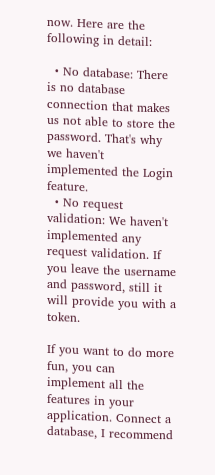now. Here are the following in detail:

  • No database: There is no database connection that makes us not able to store the password. That's why we haven't implemented the Login feature.
  • No request validation: We haven't implemented any request validation. If you leave the username and password, still it will provide you with a token.

If you want to do more fun, you can implement all the features in your application. Connect a database, I recommend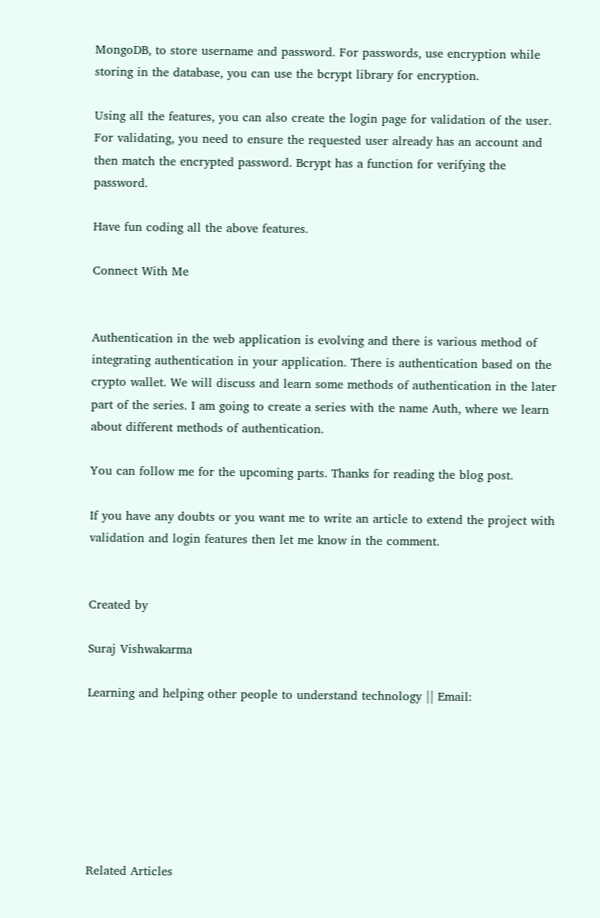MongoDB, to store username and password. For passwords, use encryption while storing in the database, you can use the bcrypt library for encryption.

Using all the features, you can also create the login page for validation of the user. For validating, you need to ensure the requested user already has an account and then match the encrypted password. Bcrypt has a function for verifying the password.

Have fun coding all the above features.

Connect With Me


Authentication in the web application is evolving and there is various method of integrating authentication in your application. There is authentication based on the crypto wallet. We will discuss and learn some methods of authentication in the later part of the series. I am going to create a series with the name Auth, where we learn about different methods of authentication.

You can follow me for the upcoming parts. Thanks for reading the blog post.

If you have any doubts or you want me to write an article to extend the project with validation and login features then let me know in the comment.


Created by

Suraj Vishwakarma

Learning and helping other people to understand technology || Email:







Related Articles